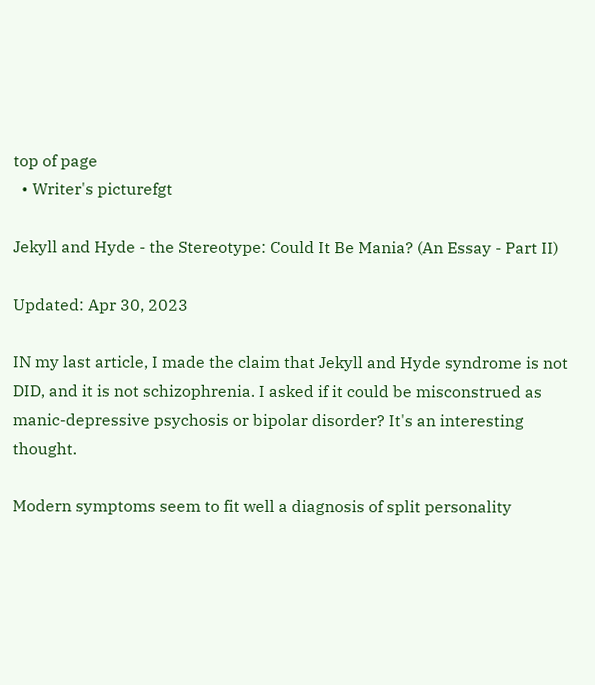top of page
  • Writer's picturefgt

Jekyll and Hyde - the Stereotype: Could It Be Mania? (An Essay - Part II)

Updated: Apr 30, 2023

IN my last article, I made the claim that Jekyll and Hyde syndrome is not DID, and it is not schizophrenia. I asked if it could be misconstrued as manic-depressive psychosis or bipolar disorder? It's an interesting thought.

Modern symptoms seem to fit well a diagnosis of split personality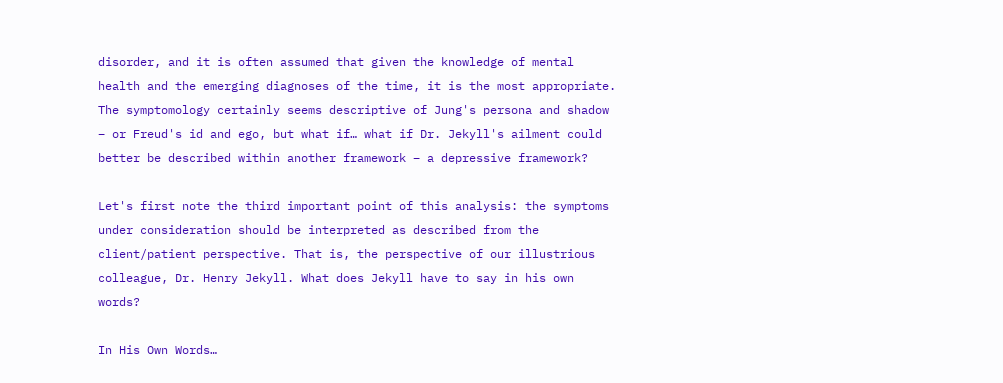disorder, and it is often assumed that given the knowledge of mental health and the emerging diagnoses of the time, it is the most appropriate. The symptomology certainly seems descriptive of Jung's persona and shadow – or Freud's id and ego, but what if… what if Dr. Jekyll's ailment could better be described within another framework – a depressive framework?

Let's first note the third important point of this analysis: the symptoms under consideration should be interpreted as described from the client/patient perspective. That is, the perspective of our illustrious colleague, Dr. Henry Jekyll. What does Jekyll have to say in his own words?

In His Own Words…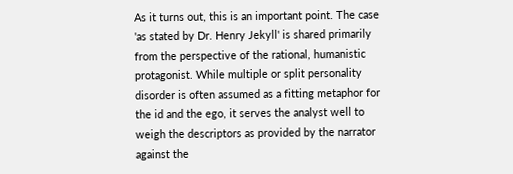As it turns out, this is an important point. The case 'as stated by Dr. Henry Jekyll' is shared primarily from the perspective of the rational, humanistic protagonist. While multiple or split personality disorder is often assumed as a fitting metaphor for the id and the ego, it serves the analyst well to weigh the descriptors as provided by the narrator against the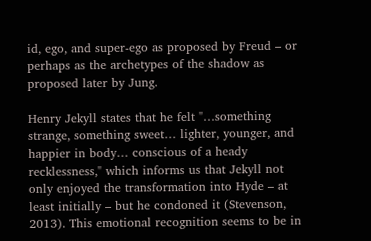id, ego, and super-ego as proposed by Freud – or perhaps as the archetypes of the shadow as proposed later by Jung.

Henry Jekyll states that he felt "…something strange, something sweet… lighter, younger, and happier in body… conscious of a heady recklessness," which informs us that Jekyll not only enjoyed the transformation into Hyde – at least initially – but he condoned it (Stevenson, 2013). This emotional recognition seems to be in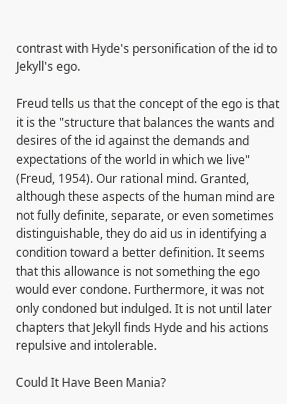contrast with Hyde's personification of the id to Jekyll's ego.

Freud tells us that the concept of the ego is that it is the "structure that balances the wants and desires of the id against the demands and expectations of the world in which we live" (Freud, 1954). Our rational mind. Granted, although these aspects of the human mind are not fully definite, separate, or even sometimes distinguishable, they do aid us in identifying a condition toward a better definition. It seems that this allowance is not something the ego would ever condone. Furthermore, it was not only condoned but indulged. It is not until later chapters that Jekyll finds Hyde and his actions repulsive and intolerable.

Could It Have Been Mania?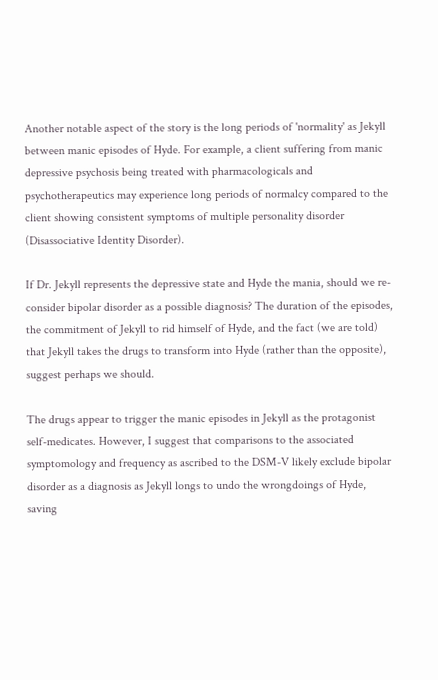Another notable aspect of the story is the long periods of 'normality' as Jekyll between manic episodes of Hyde. For example, a client suffering from manic depressive psychosis being treated with pharmacologicals and psychotherapeutics may experience long periods of normalcy compared to the client showing consistent symptoms of multiple personality disorder (Disassociative Identity Disorder).

If Dr. Jekyll represents the depressive state and Hyde the mania, should we re-consider bipolar disorder as a possible diagnosis? The duration of the episodes, the commitment of Jekyll to rid himself of Hyde, and the fact (we are told) that Jekyll takes the drugs to transform into Hyde (rather than the opposite), suggest perhaps we should.

The drugs appear to trigger the manic episodes in Jekyll as the protagonist self-medicates. However, I suggest that comparisons to the associated symptomology and frequency as ascribed to the DSM-V likely exclude bipolar disorder as a diagnosis as Jekyll longs to undo the wrongdoings of Hyde, saving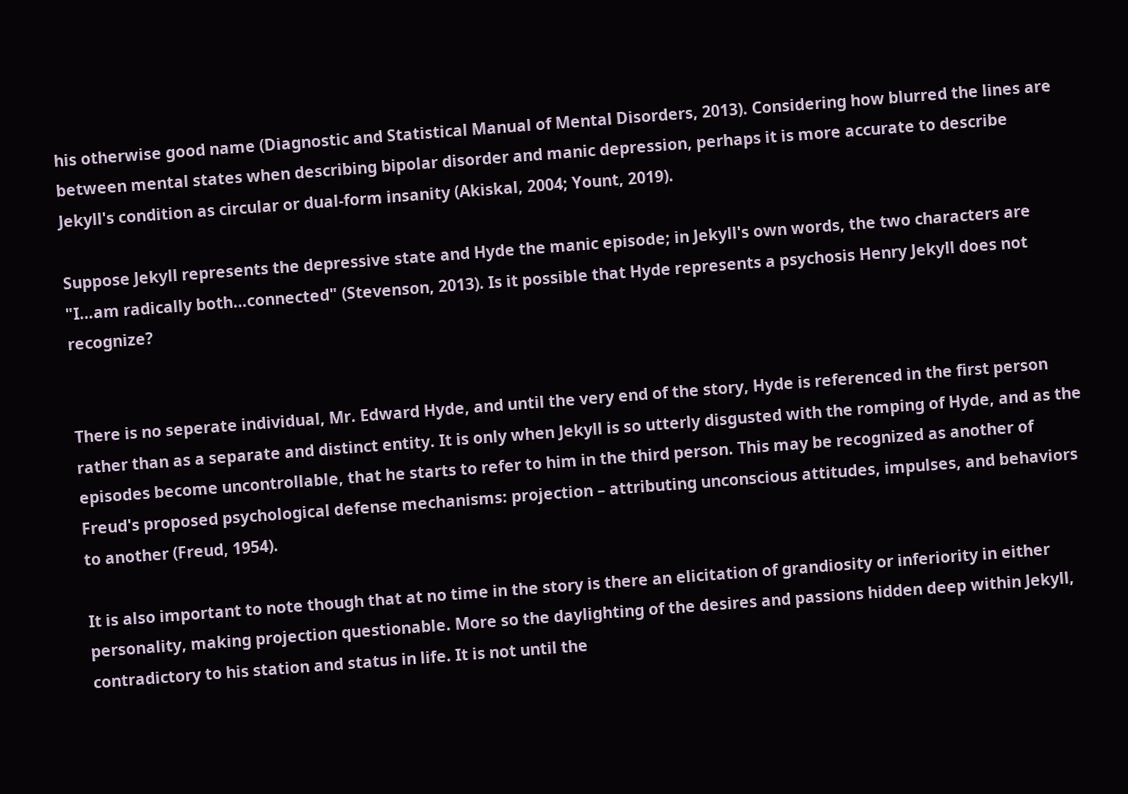his otherwise good name (Diagnostic and Statistical Manual of Mental Disorders, 2013). Considering how blurred the lines are between mental states when describing bipolar disorder and manic depression, perhaps it is more accurate to describe Jekyll's condition as circular or dual-form insanity (Akiskal, 2004; Yount, 2019).

Suppose Jekyll represents the depressive state and Hyde the manic episode; in Jekyll's own words, the two characters are "I…am radically both…connected" (Stevenson, 2013). Is it possible that Hyde represents a psychosis Henry Jekyll does not recognize?


There is no seperate individual, Mr. Edward Hyde, and until the very end of the story, Hyde is referenced in the first person rather than as a separate and distinct entity. It is only when Jekyll is so utterly disgusted with the romping of Hyde, and as the episodes become uncontrollable, that he starts to refer to him in the third person. This may be recognized as another of Freud's proposed psychological defense mechanisms: projection – attributing unconscious attitudes, impulses, and behaviors to another (Freud, 1954).

It is also important to note though that at no time in the story is there an elicitation of grandiosity or inferiority in either personality, making projection questionable. More so the daylighting of the desires and passions hidden deep within Jekyll, contradictory to his station and status in life. It is not until the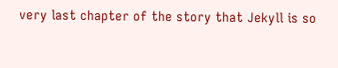very last chapter of the story that Jekyll is so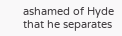ashamed of Hyde that he separates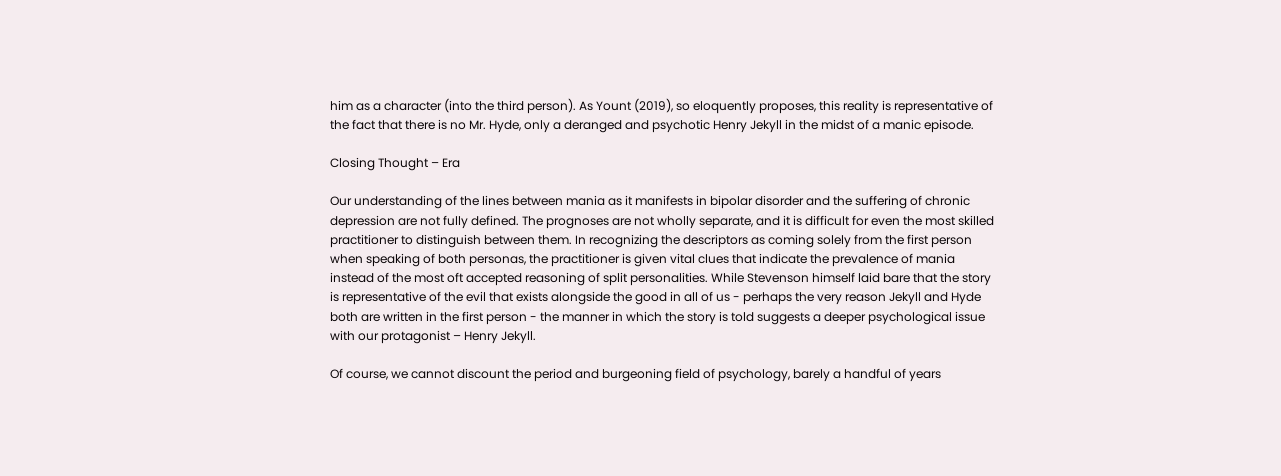him as a character (into the third person). As Yount (2019), so eloquently proposes, this reality is representative of the fact that there is no Mr. Hyde, only a deranged and psychotic Henry Jekyll in the midst of a manic episode.

Closing Thought – Era

Our understanding of the lines between mania as it manifests in bipolar disorder and the suffering of chronic depression are not fully defined. The prognoses are not wholly separate, and it is difficult for even the most skilled practitioner to distinguish between them. In recognizing the descriptors as coming solely from the first person when speaking of both personas, the practitioner is given vital clues that indicate the prevalence of mania instead of the most oft accepted reasoning of split personalities. While Stevenson himself laid bare that the story is representative of the evil that exists alongside the good in all of us - perhaps the very reason Jekyll and Hyde both are written in the first person - the manner in which the story is told suggests a deeper psychological issue with our protagonist – Henry Jekyll.

Of course, we cannot discount the period and burgeoning field of psychology, barely a handful of years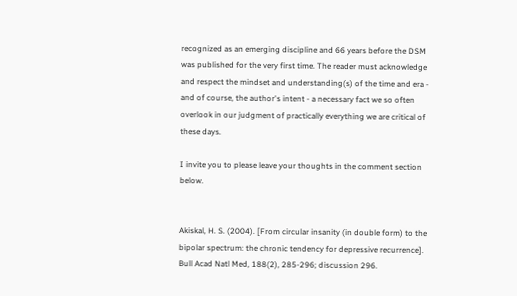recognized as an emerging discipline and 66 years before the DSM was published for the very first time. The reader must acknowledge and respect the mindset and understanding(s) of the time and era - and of course, the author's intent - a necessary fact we so often overlook in our judgment of practically everything we are critical of these days.

I invite you to please leave your thoughts in the comment section below.


Akiskal, H. S. (2004). [From circular insanity (in double form) to the bipolar spectrum: the chronic tendency for depressive recurrence]. Bull Acad Natl Med, 188(2), 285-296; discussion 296.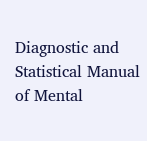Diagnostic and Statistical Manual of Mental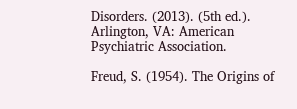Disorders. (2013). (5th ed.). Arlington, VA: American Psychiatric Association.

Freud, S. (1954). The Origins of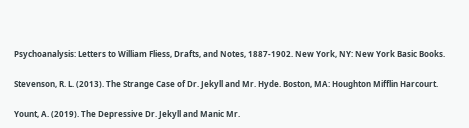Psychoanalysis: Letters to William Fliess, Drafts, and Notes, 1887-1902. New York, NY: New York Basic Books.

Stevenson, R. L. (2013). The Strange Case of Dr. Jekyll and Mr. Hyde. Boston, MA: Houghton Mifflin Harcourt.

Yount, A. (2019). The Depressive Dr. Jekyll and Manic Mr.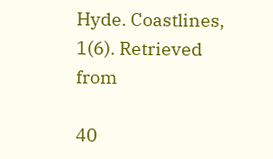Hyde. Coastlines, 1(6). Retrieved from

40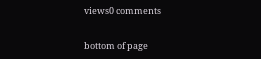views0 comments


bottom of page